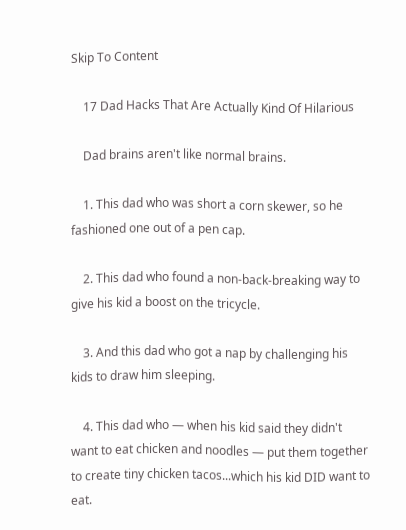Skip To Content

    17 Dad Hacks That Are Actually Kind Of Hilarious

    Dad brains aren't like normal brains.

    1. This dad who was short a corn skewer, so he fashioned one out of a pen cap.

    2. This dad who found a non-back-breaking way to give his kid a boost on the tricycle.

    3. And this dad who got a nap by challenging his kids to draw him sleeping.

    4. This dad who — when his kid said they didn't want to eat chicken and noodles — put them together to create tiny chicken tacos...which his kid DID want to eat.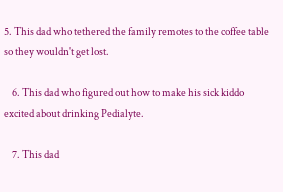5. This dad who tethered the family remotes to the coffee table so they wouldn't get lost.

    6. This dad who figured out how to make his sick kiddo excited about drinking Pedialyte.

    7. This dad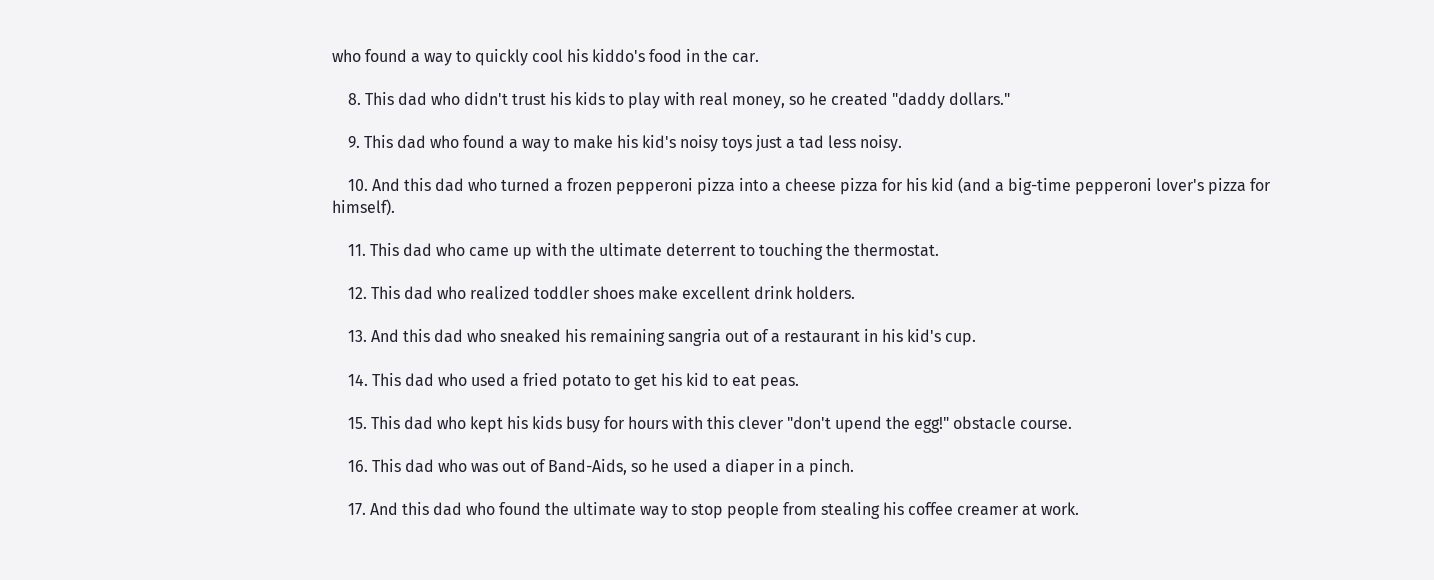who found a way to quickly cool his kiddo's food in the car.

    8. This dad who didn't trust his kids to play with real money, so he created "daddy dollars."

    9. This dad who found a way to make his kid's noisy toys just a tad less noisy.

    10. And this dad who turned a frozen pepperoni pizza into a cheese pizza for his kid (and a big-time pepperoni lover's pizza for himself).

    11. This dad who came up with the ultimate deterrent to touching the thermostat.

    12. This dad who realized toddler shoes make excellent drink holders.

    13. And this dad who sneaked his remaining sangria out of a restaurant in his kid's cup.

    14. This dad who used a fried potato to get his kid to eat peas.

    15. This dad who kept his kids busy for hours with this clever "don't upend the egg!" obstacle course.

    16. This dad who was out of Band-Aids, so he used a diaper in a pinch.

    17. And this dad who found the ultimate way to stop people from stealing his coffee creamer at work.